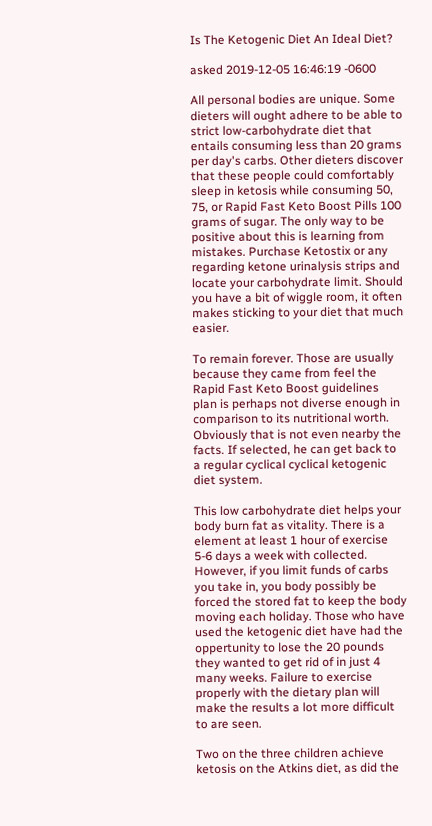Is The Ketogenic Diet An Ideal Diet?

asked 2019-12-05 16:46:19 -0600

All personal bodies are unique. Some dieters will ought adhere to be able to strict low-carbohydrate diet that entails consuming less than 20 grams per day's carbs. Other dieters discover that these people could comfortably sleep in ketosis while consuming 50, 75, or Rapid Fast Keto Boost Pills 100 grams of sugar. The only way to be positive about this is learning from mistakes. Purchase Ketostix or any regarding ketone urinalysis strips and locate your carbohydrate limit. Should you have a bit of wiggle room, it often makes sticking to your diet that much easier.

To remain forever. Those are usually because they came from feel the Rapid Fast Keto Boost guidelines plan is perhaps not diverse enough in comparison to its nutritional worth. Obviously that is not even nearby the facts. If selected, he can get back to a regular cyclical cyclical ketogenic diet system.

This low carbohydrate diet helps your body burn fat as vitality. There is a element at least 1 hour of exercise 5-6 days a week with collected. However, if you limit funds of carbs you take in, you body possibly be forced the stored fat to keep the body moving each holiday. Those who have used the ketogenic diet have had the oppertunity to lose the 20 pounds they wanted to get rid of in just 4 many weeks. Failure to exercise properly with the dietary plan will make the results a lot more difficult to are seen.

Two on the three children achieve ketosis on the Atkins diet, as did the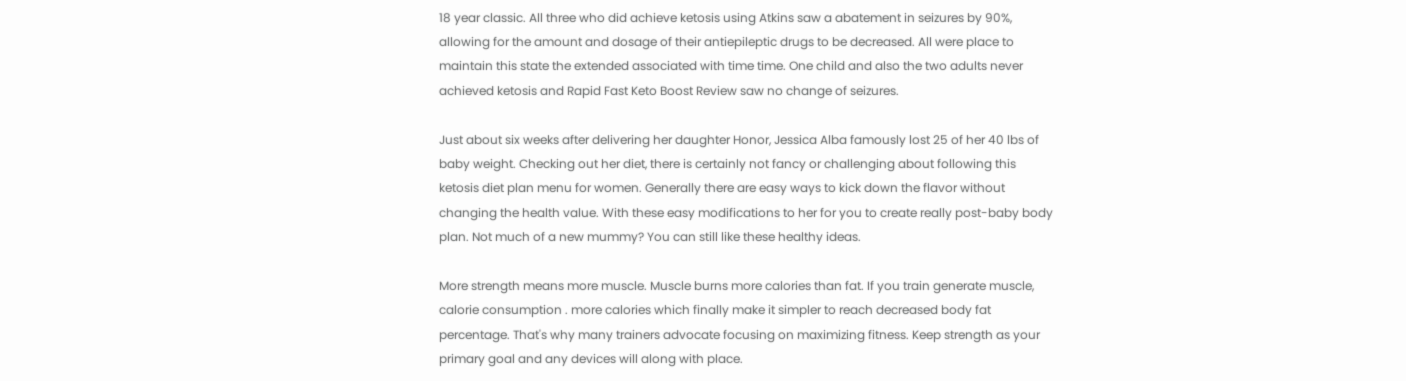18 year classic. All three who did achieve ketosis using Atkins saw a abatement in seizures by 90%, allowing for the amount and dosage of their antiepileptic drugs to be decreased. All were place to maintain this state the extended associated with time time. One child and also the two adults never achieved ketosis and Rapid Fast Keto Boost Review saw no change of seizures.

Just about six weeks after delivering her daughter Honor, Jessica Alba famously lost 25 of her 40 lbs of baby weight. Checking out her diet, there is certainly not fancy or challenging about following this ketosis diet plan menu for women. Generally there are easy ways to kick down the flavor without changing the health value. With these easy modifications to her for you to create really post-baby body plan. Not much of a new mummy? You can still like these healthy ideas.

More strength means more muscle. Muscle burns more calories than fat. If you train generate muscle, calorie consumption . more calories which finally make it simpler to reach decreased body fat percentage. That's why many trainers advocate focusing on maximizing fitness. Keep strength as your primary goal and any devices will along with place.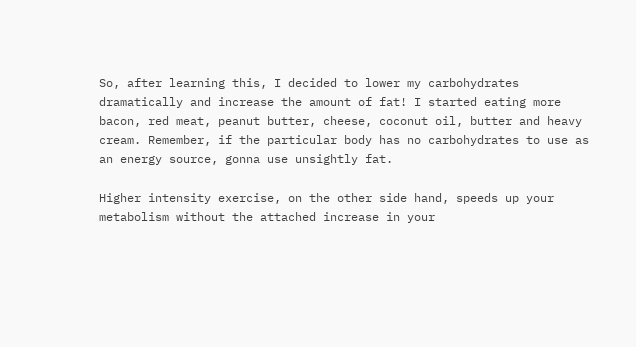So, after learning this, I decided to lower my carbohydrates dramatically and increase the amount of fat! I started eating more bacon, red meat, peanut butter, cheese, coconut oil, butter and heavy cream. Remember, if the particular body has no carbohydrates to use as an energy source, gonna use unsightly fat.

Higher intensity exercise, on the other side hand, speeds up your metabolism without the attached increase in your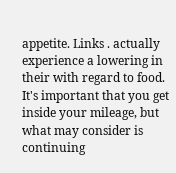appetite. Links . actually experience a lowering in their with regard to food. It's important that you get inside your mileage, but what may consider is continuing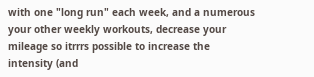with one "long run" each week, and a numerous your other weekly workouts, decrease your mileage so itrrrs possible to increase the intensity (and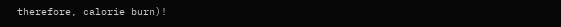therefore, calorie burn)!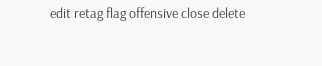edit retag flag offensive close delete